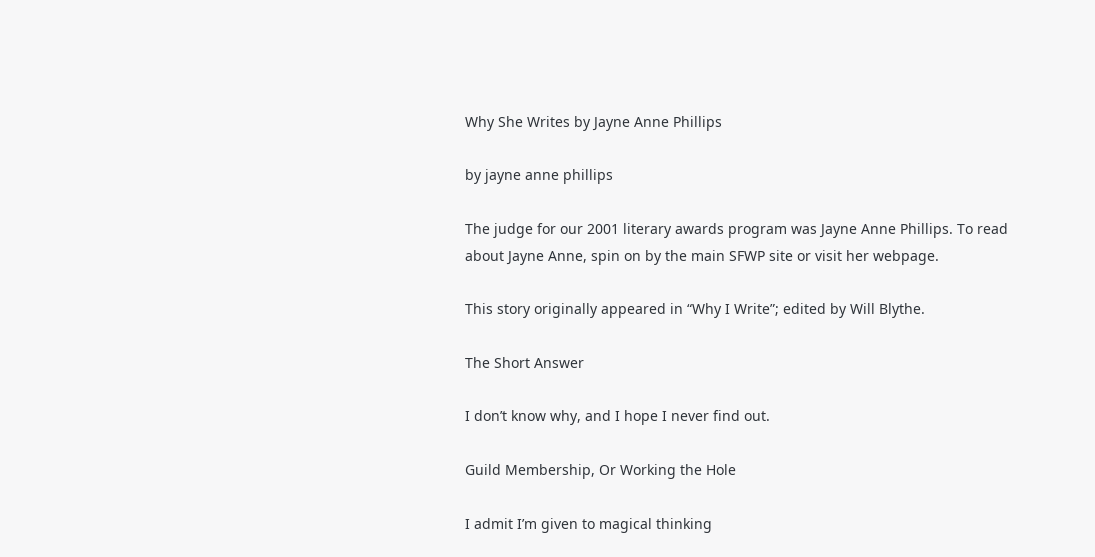Why She Writes by Jayne Anne Phillips

by jayne anne phillips

The judge for our 2001 literary awards program was Jayne Anne Phillips. To read about Jayne Anne, spin on by the main SFWP site or visit her webpage.

This story originally appeared in “Why I Write”; edited by Will Blythe.

The Short Answer

I don’t know why, and I hope I never find out.

Guild Membership, Or Working the Hole

I admit I’m given to magical thinking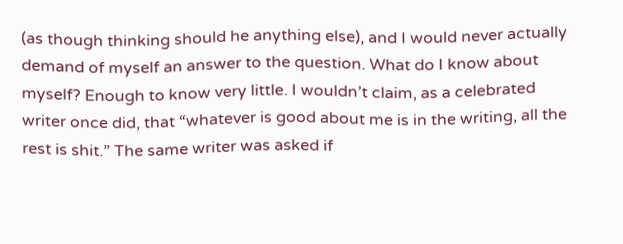(as though thinking should he anything else), and I would never actually demand of myself an answer to the question. What do I know about myself? Enough to know very little. I wouldn’t claim, as a celebrated writer once did, that “whatever is good about me is in the writing, all the rest is shit.” The same writer was asked if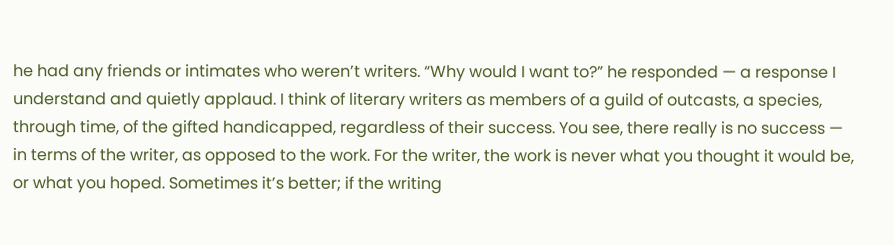he had any friends or intimates who weren’t writers. “Why would I want to?” he responded — a response I understand and quietly applaud. I think of literary writers as members of a guild of outcasts, a species, through time, of the gifted handicapped, regardless of their success. You see, there really is no success — in terms of the writer, as opposed to the work. For the writer, the work is never what you thought it would be, or what you hoped. Sometimes it’s better; if the writing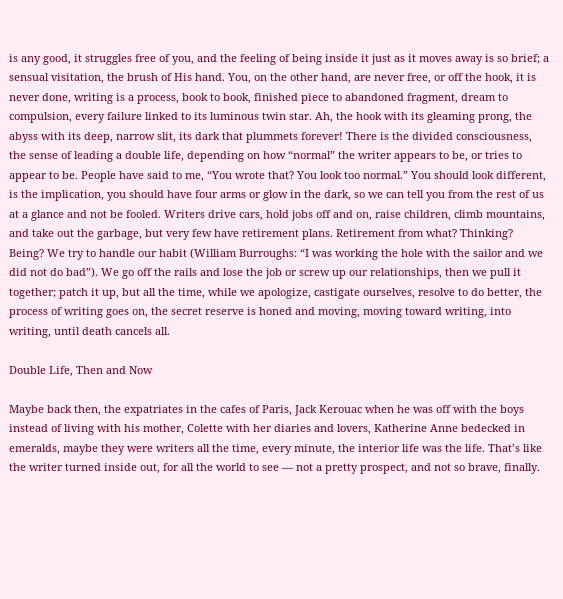is any good, it struggles free of you, and the feeling of being inside it just as it moves away is so brief; a sensual visitation, the brush of His hand. You, on the other hand, are never free, or off the hook, it is never done, writing is a process, book to book, finished piece to abandoned fragment, dream to compulsion, every failure linked to its luminous twin star. Ah, the hook with its gleaming prong, the abyss with its deep, narrow slit, its dark that plummets forever! There is the divided consciousness, the sense of leading a double life, depending on how “normal” the writer appears to be, or tries to appear to be. People have said to me, “You wrote that? You look too normal.” You should look different, is the implication, you should have four arms or glow in the dark, so we can tell you from the rest of us at a glance and not be fooled. Writers drive cars, hold jobs off and on, raise children, climb mountains, and take out the garbage, but very few have retirement plans. Retirement from what? Thinking? Being? We try to handle our habit (William Burroughs: “I was working the hole with the sailor and we did not do bad”). We go off the rails and lose the job or screw up our relationships, then we pull it together; patch it up, but all the time, while we apologize, castigate ourselves, resolve to do better, the process of writing goes on, the secret reserve is honed and moving, moving toward writing, into writing, until death cancels all.

Double Life, Then and Now

Maybe back then, the expatriates in the cafes of Paris, Jack Kerouac when he was off with the boys instead of living with his mother, Colette with her diaries and lovers, Katherine Anne bedecked in emeralds, maybe they were writers all the time, every minute, the interior life was the life. That’s like the writer turned inside out, for all the world to see — not a pretty prospect, and not so brave, finally.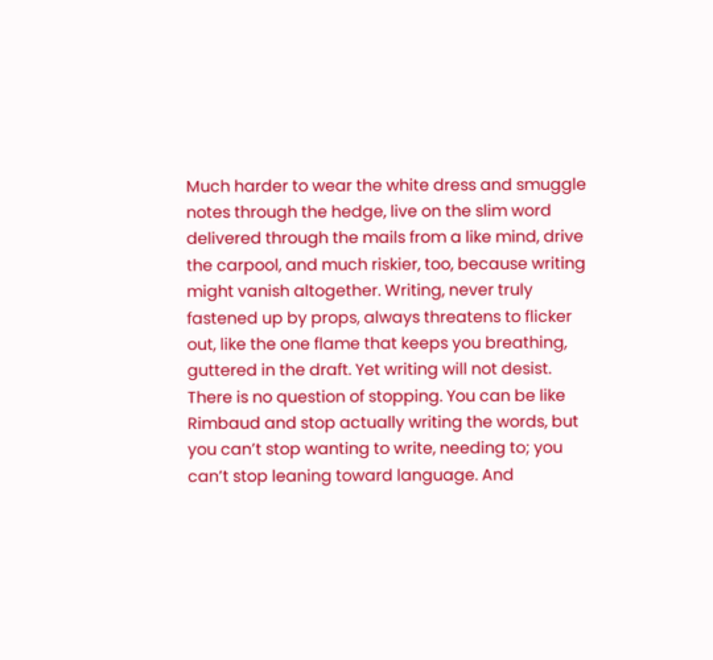Much harder to wear the white dress and smuggle notes through the hedge, live on the slim word delivered through the mails from a like mind, drive the carpool, and much riskier, too, because writing might vanish altogether. Writing, never truly fastened up by props, always threatens to flicker out, like the one flame that keeps you breathing, guttered in the draft. Yet writing will not desist. There is no question of stopping. You can be like Rimbaud and stop actually writing the words, but you can’t stop wanting to write, needing to; you can’t stop leaning toward language. And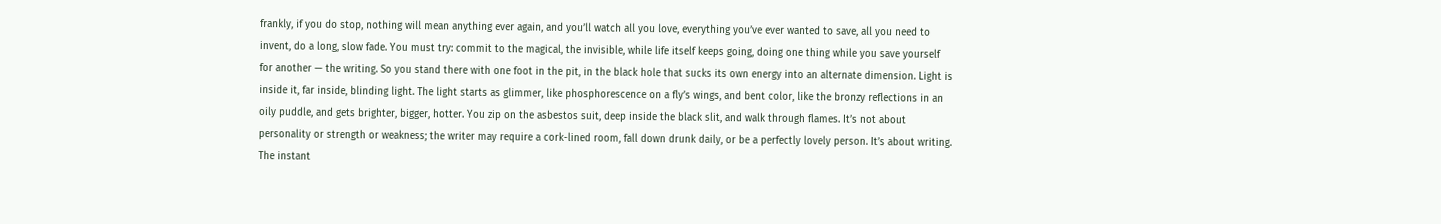frankly, if you do stop, nothing will mean anything ever again, and you’ll watch all you love, everything you’ve ever wanted to save, all you need to invent, do a long, slow fade. You must try: commit to the magical, the invisible, while life itself keeps going, doing one thing while you save yourself for another — the writing. So you stand there with one foot in the pit, in the black hole that sucks its own energy into an alternate dimension. Light is inside it, far inside, blinding light. The light starts as glimmer, like phosphorescence on a fly’s wings, and bent color, like the bronzy reflections in an oily puddle, and gets brighter, bigger, hotter. You zip on the asbestos suit, deep inside the black slit, and walk through flames. It’s not about personality or strength or weakness; the writer may require a cork-lined room, fall down drunk daily, or be a perfectly lovely person. It’s about writing. The instant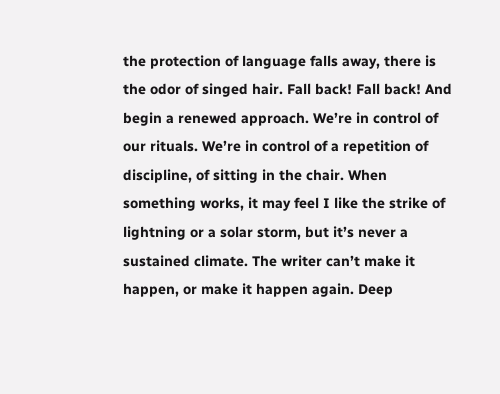the protection of language falls away, there is the odor of singed hair. Fall back! Fall back! And begin a renewed approach. We’re in control of our rituals. We’re in control of a repetition of discipline, of sitting in the chair. When something works, it may feel I like the strike of lightning or a solar storm, but it’s never a sustained climate. The writer can’t make it happen, or make it happen again. Deep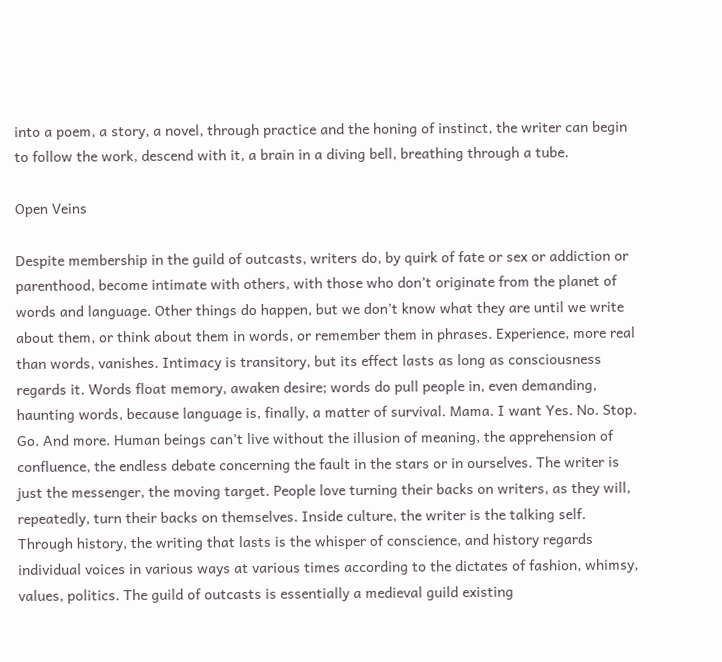into a poem, a story, a novel, through practice and the honing of instinct, the writer can begin to follow the work, descend with it, a brain in a diving bell, breathing through a tube.

Open Veins

Despite membership in the guild of outcasts, writers do, by quirk of fate or sex or addiction or parenthood, become intimate with others, with those who don’t originate from the planet of words and language. Other things do happen, but we don’t know what they are until we write about them, or think about them in words, or remember them in phrases. Experience, more real than words, vanishes. Intimacy is transitory, but its effect lasts as long as consciousness regards it. Words float memory, awaken desire; words do pull people in, even demanding, haunting words, because language is, finally, a matter of survival. Mama. I want Yes. No. Stop. Go. And more. Human beings can’t live without the illusion of meaning, the apprehension of confluence, the endless debate concerning the fault in the stars or in ourselves. The writer is just the messenger, the moving target. People love turning their backs on writers, as they will, repeatedly, turn their backs on themselves. Inside culture, the writer is the talking self. Through history, the writing that lasts is the whisper of conscience, and history regards individual voices in various ways at various times according to the dictates of fashion, whimsy, values, politics. The guild of outcasts is essentially a medieval guild existing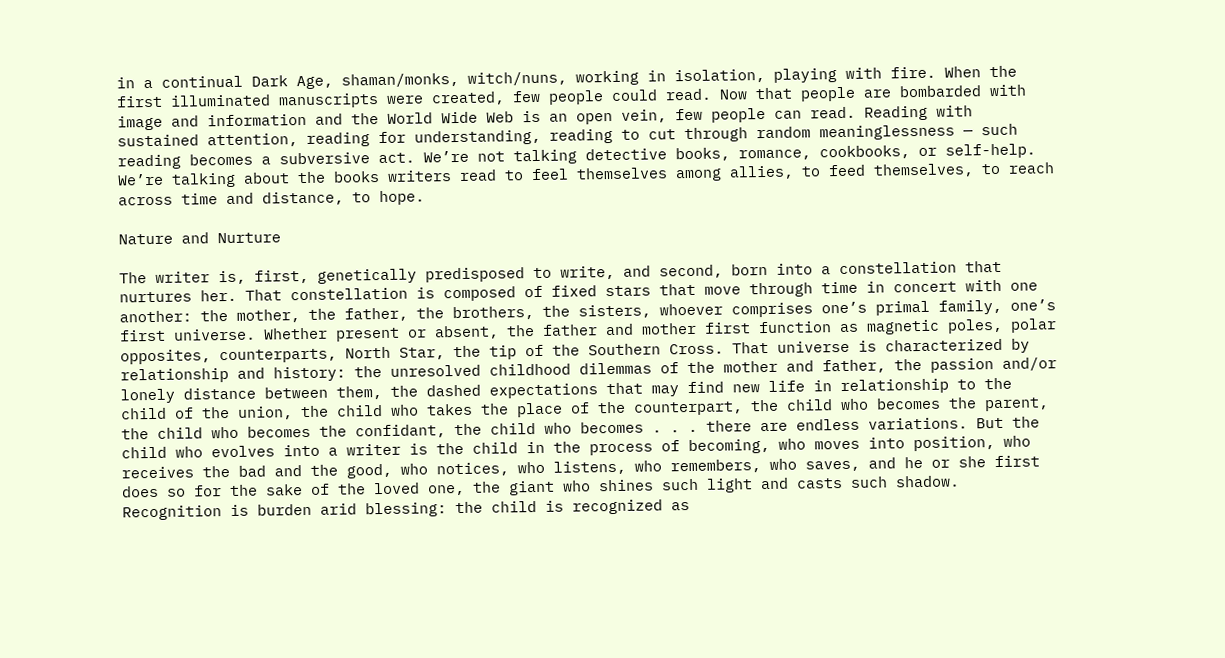in a continual Dark Age, shaman/monks, witch/nuns, working in isolation, playing with fire. When the first illuminated manuscripts were created, few people could read. Now that people are bombarded with image and information and the World Wide Web is an open vein, few people can read. Reading with sustained attention, reading for understanding, reading to cut through random meaninglessness — such reading becomes a subversive act. We’re not talking detective books, romance, cookbooks, or self-help. We’re talking about the books writers read to feel themselves among allies, to feed themselves, to reach across time and distance, to hope.

Nature and Nurture

The writer is, first, genetically predisposed to write, and second, born into a constellation that nurtures her. That constellation is composed of fixed stars that move through time in concert with one another: the mother, the father, the brothers, the sisters, whoever comprises one’s primal family, one’s first universe. Whether present or absent, the father and mother first function as magnetic poles, polar opposites, counterparts, North Star, the tip of the Southern Cross. That universe is characterized by relationship and history: the unresolved childhood dilemmas of the mother and father, the passion and/or lonely distance between them, the dashed expectations that may find new life in relationship to the child of the union, the child who takes the place of the counterpart, the child who becomes the parent, the child who becomes the confidant, the child who becomes . . . there are endless variations. But the child who evolves into a writer is the child in the process of becoming, who moves into position, who receives the bad and the good, who notices, who listens, who remembers, who saves, and he or she first does so for the sake of the loved one, the giant who shines such light and casts such shadow. Recognition is burden arid blessing: the child is recognized as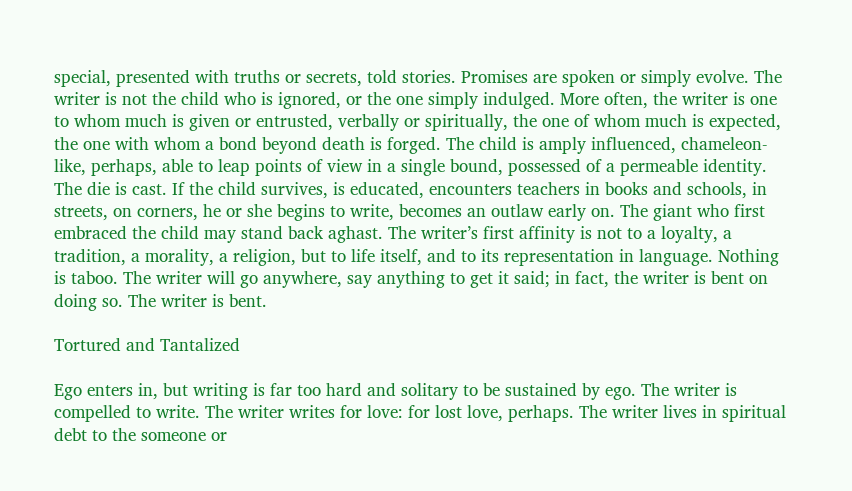special, presented with truths or secrets, told stories. Promises are spoken or simply evolve. The writer is not the child who is ignored, or the one simply indulged. More often, the writer is one to whom much is given or entrusted, verbally or spiritually, the one of whom much is expected, the one with whom a bond beyond death is forged. The child is amply influenced, chameleon-like, perhaps, able to leap points of view in a single bound, possessed of a permeable identity. The die is cast. If the child survives, is educated, encounters teachers in books and schools, in streets, on corners, he or she begins to write, becomes an outlaw early on. The giant who first embraced the child may stand back aghast. The writer’s first affinity is not to a loyalty, a tradition, a morality, a religion, but to life itself, and to its representation in language. Nothing is taboo. The writer will go anywhere, say anything to get it said; in fact, the writer is bent on doing so. The writer is bent.

Tortured and Tantalized

Ego enters in, but writing is far too hard and solitary to be sustained by ego. The writer is compelled to write. The writer writes for love: for lost love, perhaps. The writer lives in spiritual debt to the someone or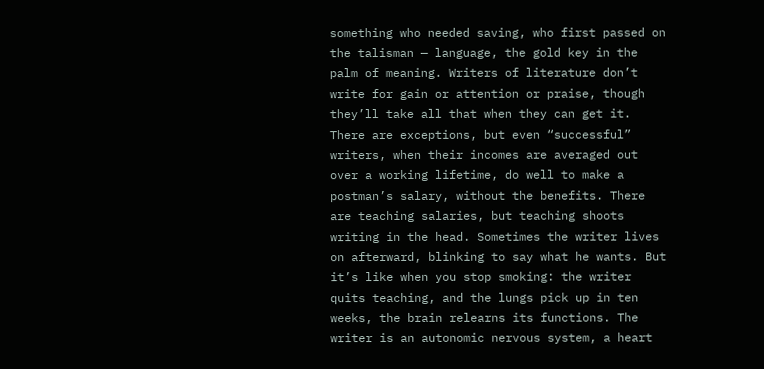something who needed saving, who first passed on the talisman — language, the gold key in the palm of meaning. Writers of literature don’t write for gain or attention or praise, though they’ll take all that when they can get it. There are exceptions, but even “successful” writers, when their incomes are averaged out over a working lifetime, do well to make a postman’s salary, without the benefits. There are teaching salaries, but teaching shoots writing in the head. Sometimes the writer lives on afterward, blinking to say what he wants. But it’s like when you stop smoking: the writer quits teaching, and the lungs pick up in ten weeks, the brain relearns its functions. The writer is an autonomic nervous system, a heart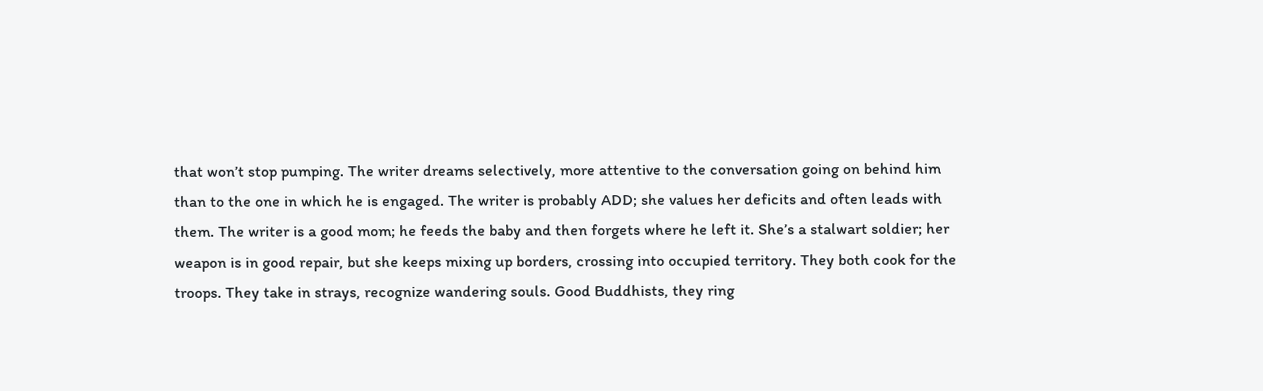that won’t stop pumping. The writer dreams selectively, more attentive to the conversation going on behind him than to the one in which he is engaged. The writer is probably ADD; she values her deficits and often leads with them. The writer is a good mom; he feeds the baby and then forgets where he left it. She’s a stalwart soldier; her weapon is in good repair, but she keeps mixing up borders, crossing into occupied territory. They both cook for the troops. They take in strays, recognize wandering souls. Good Buddhists, they ring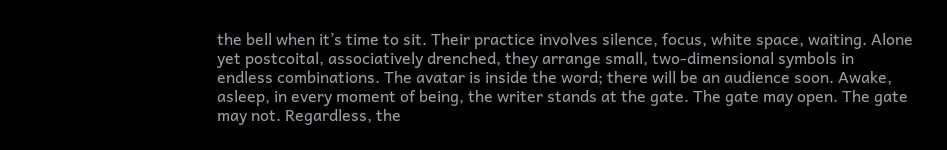the bell when it’s time to sit. Their practice involves silence, focus, white space, waiting. Alone yet postcoital, associatively drenched, they arrange small, two-dimensional symbols in endless combinations. The avatar is inside the word; there will be an audience soon. Awake, asleep, in every moment of being, the writer stands at the gate. The gate may open. The gate may not. Regardless, the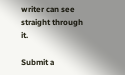writer can see straight through it.

Submit a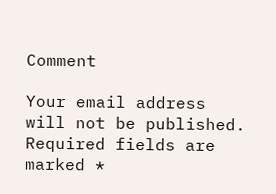Comment

Your email address will not be published. Required fields are marked *